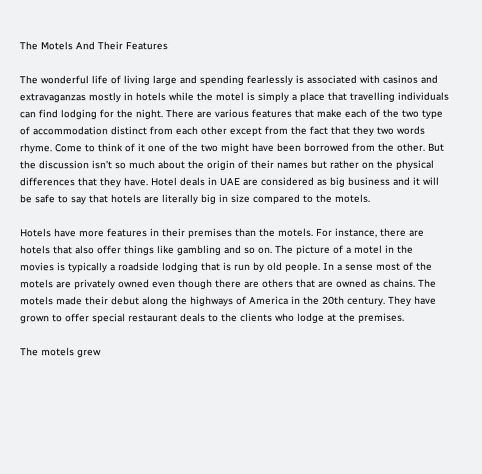The Motels And Their Features

The wonderful life of living large and spending fearlessly is associated with casinos and extravaganzas mostly in hotels while the motel is simply a place that travelling individuals can find lodging for the night. There are various features that make each of the two type of accommodation distinct from each other except from the fact that they two words rhyme. Come to think of it one of the two might have been borrowed from the other. But the discussion isn’t so much about the origin of their names but rather on the physical differences that they have. Hotel deals in UAE are considered as big business and it will be safe to say that hotels are literally big in size compared to the motels.

Hotels have more features in their premises than the motels. For instance, there are hotels that also offer things like gambling and so on. The picture of a motel in the movies is typically a roadside lodging that is run by old people. In a sense most of the motels are privately owned even though there are others that are owned as chains. The motels made their debut along the highways of America in the 20th century. They have grown to offer special restaurant deals to the clients who lodge at the premises.

The motels grew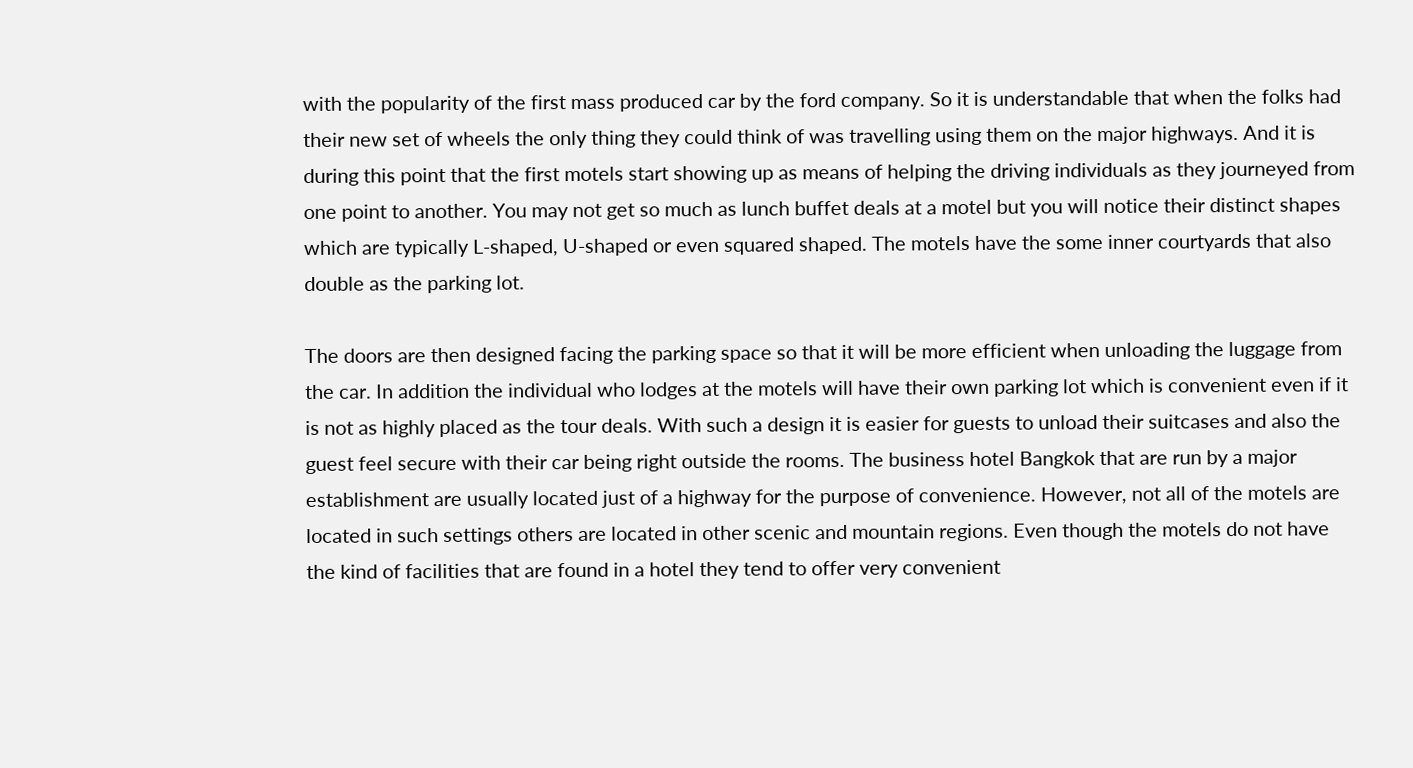with the popularity of the first mass produced car by the ford company. So it is understandable that when the folks had their new set of wheels the only thing they could think of was travelling using them on the major highways. And it is during this point that the first motels start showing up as means of helping the driving individuals as they journeyed from one point to another. You may not get so much as lunch buffet deals at a motel but you will notice their distinct shapes which are typically L-shaped, U-shaped or even squared shaped. The motels have the some inner courtyards that also double as the parking lot.

The doors are then designed facing the parking space so that it will be more efficient when unloading the luggage from the car. In addition the individual who lodges at the motels will have their own parking lot which is convenient even if it is not as highly placed as the tour deals. With such a design it is easier for guests to unload their suitcases and also the guest feel secure with their car being right outside the rooms. The business hotel Bangkok that are run by a major establishment are usually located just of a highway for the purpose of convenience. However, not all of the motels are located in such settings others are located in other scenic and mountain regions. Even though the motels do not have the kind of facilities that are found in a hotel they tend to offer very convenient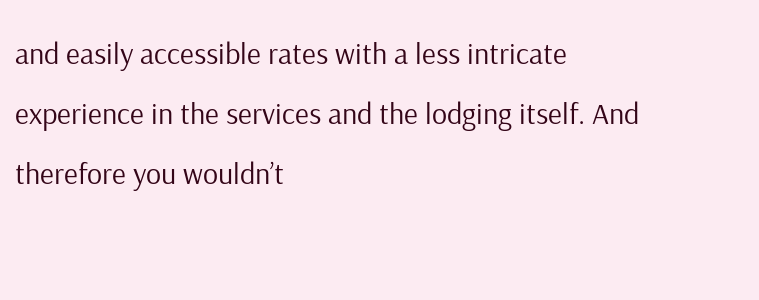and easily accessible rates with a less intricate experience in the services and the lodging itself. And therefore you wouldn’t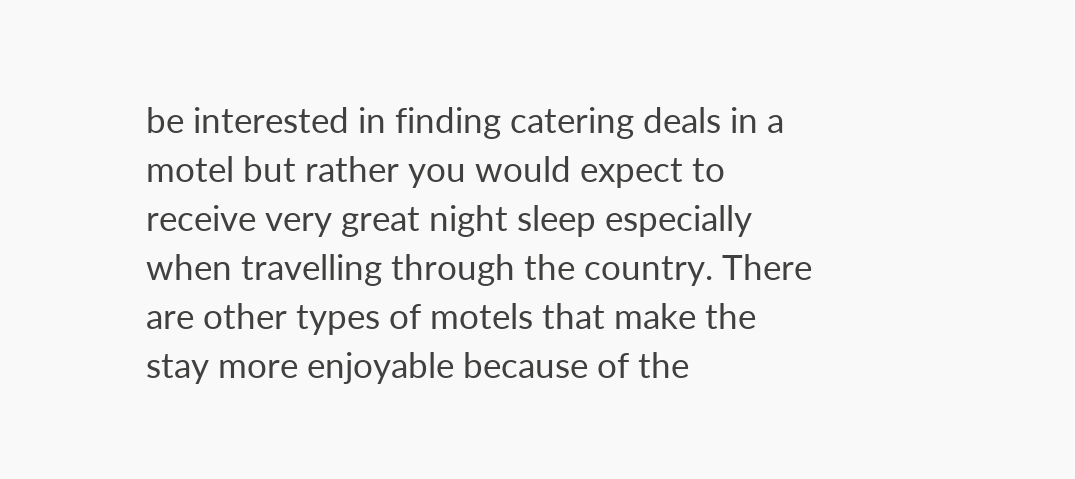be interested in finding catering deals in a motel but rather you would expect to receive very great night sleep especially when travelling through the country. There are other types of motels that make the stay more enjoyable because of the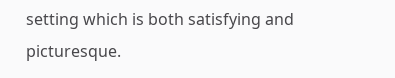setting which is both satisfying and picturesque.